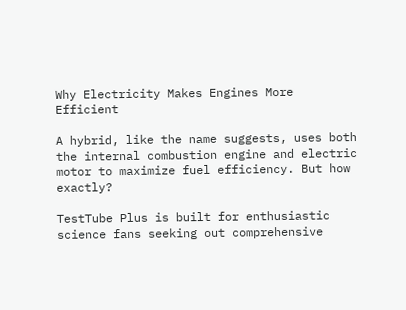Why Electricity Makes Engines More Efficient

A hybrid, like the name suggests, uses both the internal combustion engine and electric motor to maximize fuel efficiency. But how exactly?

TestTube Plus is built for enthusiastic science fans seeking out comprehensive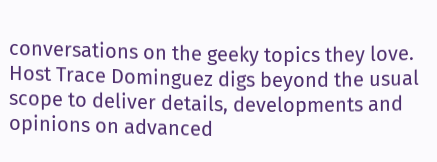conversations on the geeky topics they love. Host Trace Dominguez digs beyond the usual scope to deliver details, developments and opinions on advanced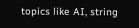topics like AI, string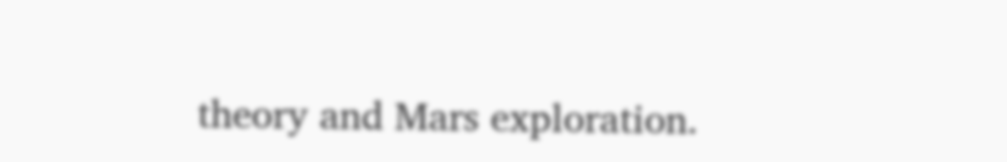theory and Mars exploration.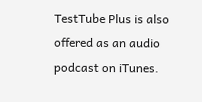TestTube Plus is also offered as an audio podcast on iTunes.